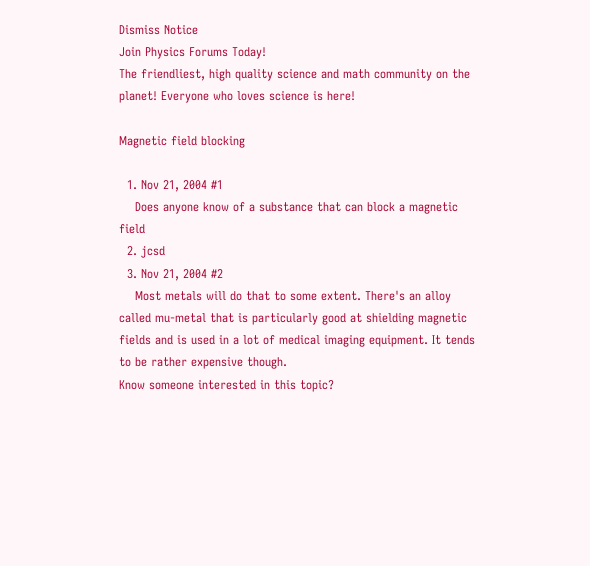Dismiss Notice
Join Physics Forums Today!
The friendliest, high quality science and math community on the planet! Everyone who loves science is here!

Magnetic field blocking

  1. Nov 21, 2004 #1
    Does anyone know of a substance that can block a magnetic field
  2. jcsd
  3. Nov 21, 2004 #2
    Most metals will do that to some extent. There's an alloy called mu-metal that is particularly good at shielding magnetic fields and is used in a lot of medical imaging equipment. It tends to be rather expensive though.
Know someone interested in this topic?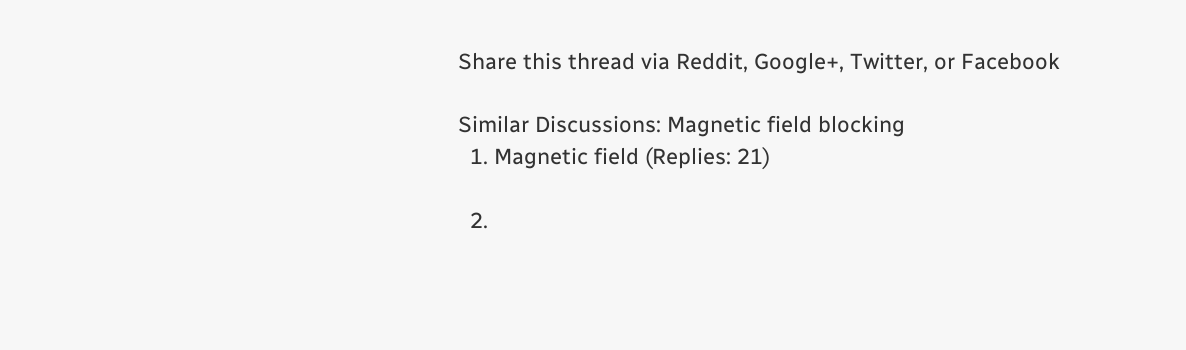Share this thread via Reddit, Google+, Twitter, or Facebook

Similar Discussions: Magnetic field blocking
  1. Magnetic field (Replies: 21)

  2.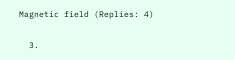Magnetic field (Replies: 4)

  3.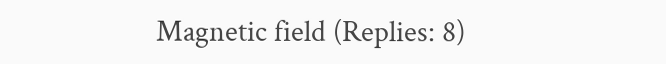Magnetic field (Replies: 8)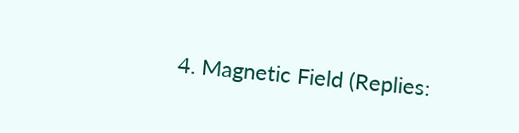4. Magnetic Field (Replies: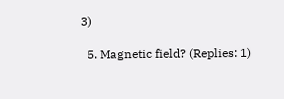3)

  5. Magnetic field? (Replies: 1)